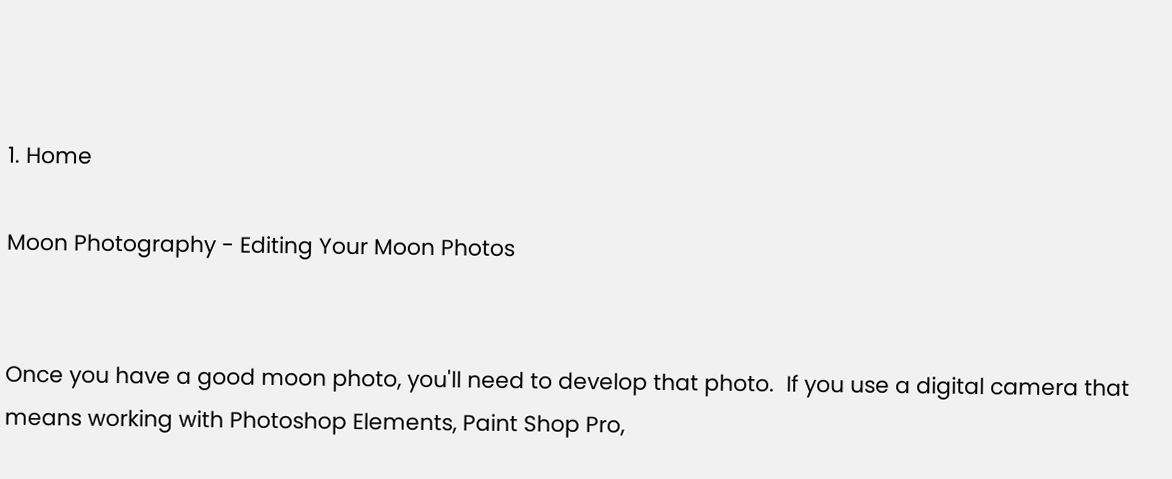1. Home

Moon Photography - Editing Your Moon Photos


Once you have a good moon photo, you'll need to develop that photo.  If you use a digital camera that means working with Photoshop Elements, Paint Shop Pro,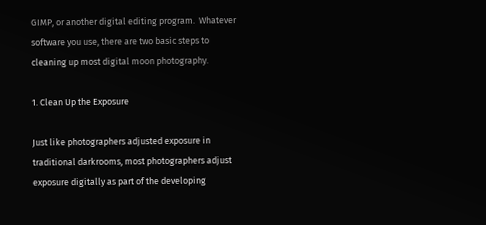GIMP, or another digital editing program.  Whatever software you use, there are two basic steps to cleaning up most digital moon photography.

1. Clean Up the Exposure

Just like photographers adjusted exposure in traditional darkrooms, most photographers adjust exposure digitally as part of the developing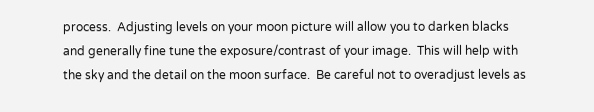process.  Adjusting levels on your moon picture will allow you to darken blacks and generally fine tune the exposure/contrast of your image.  This will help with the sky and the detail on the moon surface.  Be careful not to overadjust levels as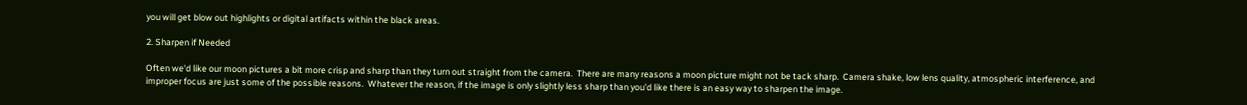you will get blow out highlights or digital artifacts within the black areas.

2. Sharpen if Needed

Often we'd like our moon pictures a bit more crisp and sharp than they turn out straight from the camera.  There are many reasons a moon picture might not be tack sharp.  Camera shake, low lens quality, atmospheric interference, and improper focus are just some of the possible reasons.  Whatever the reason, if the image is only slightly less sharp than you'd like there is an easy way to sharpen the image.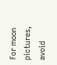For moon pictures, avoid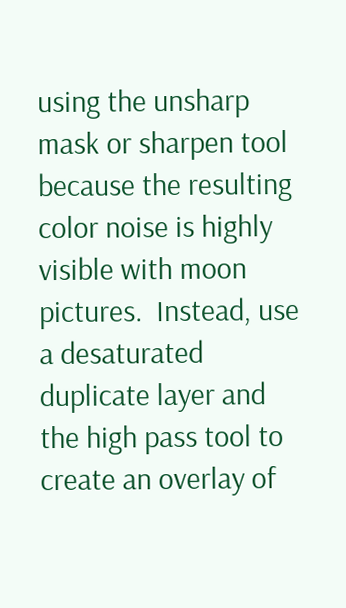using the unsharp mask or sharpen tool because the resulting color noise is highly visible with moon pictures.  Instead, use a desaturated duplicate layer and the high pass tool to create an overlay of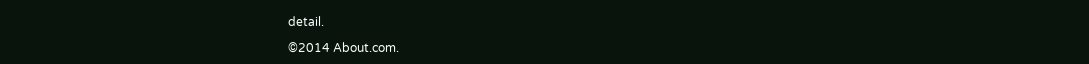detail.

©2014 About.com.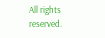All rights reserved.